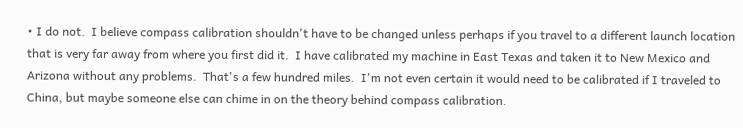• I do not.  I believe compass calibration shouldn't have to be changed unless perhaps if you travel to a different launch location that is very far away from where you first did it.  I have calibrated my machine in East Texas and taken it to New Mexico and Arizona without any problems.  That's a few hundred miles.  I'm not even certain it would need to be calibrated if I traveled to China, but maybe someone else can chime in on the theory behind compass calibration.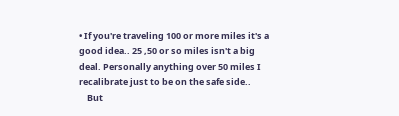• If you're traveling 100 or more miles it's a good idea.. 25 ,50 or so miles isn't a big deal. Personally anything over 50 miles I recalibrate just to be on the safe side..
    But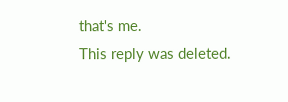that's me.
This reply was deleted.